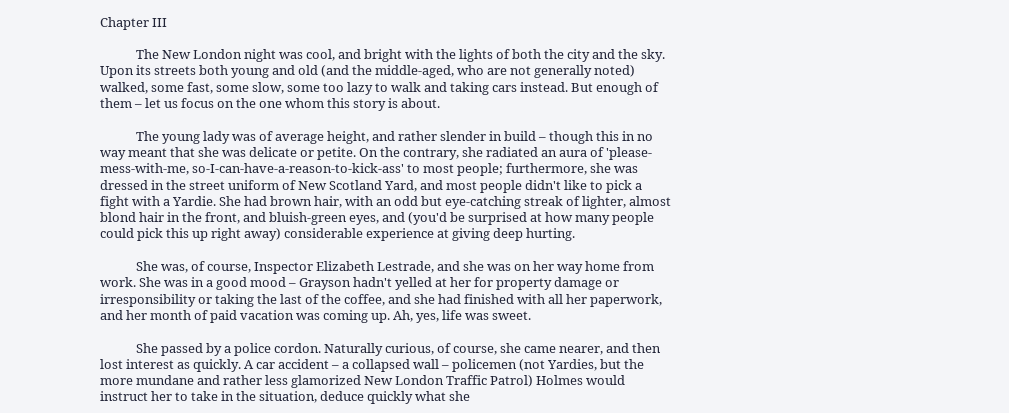Chapter III

            The New London night was cool, and bright with the lights of both the city and the sky. Upon its streets both young and old (and the middle-aged, who are not generally noted) walked, some fast, some slow, some too lazy to walk and taking cars instead. But enough of them – let us focus on the one whom this story is about.

            The young lady was of average height, and rather slender in build – though this in no way meant that she was delicate or petite. On the contrary, she radiated an aura of 'please-mess-with-me, so-I-can-have-a-reason-to-kick-ass' to most people; furthermore, she was dressed in the street uniform of New Scotland Yard, and most people didn't like to pick a fight with a Yardie. She had brown hair, with an odd but eye-catching streak of lighter, almost blond hair in the front, and bluish-green eyes, and (you'd be surprised at how many people could pick this up right away) considerable experience at giving deep hurting.

            She was, of course, Inspector Elizabeth Lestrade, and she was on her way home from work. She was in a good mood – Grayson hadn't yelled at her for property damage or irresponsibility or taking the last of the coffee, and she had finished with all her paperwork, and her month of paid vacation was coming up. Ah, yes, life was sweet.

            She passed by a police cordon. Naturally curious, of course, she came nearer, and then lost interest as quickly. A car accident – a collapsed wall – policemen (not Yardies, but the more mundane and rather less glamorized New London Traffic Patrol) Holmes would instruct her to take in the situation, deduce quickly what she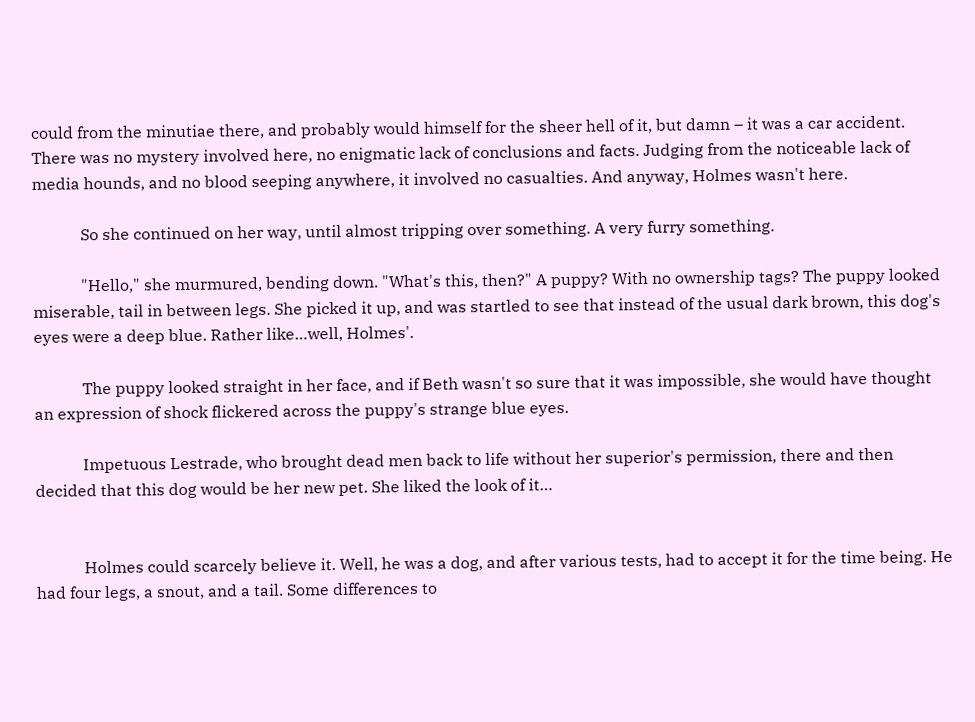could from the minutiae there, and probably would himself for the sheer hell of it, but damn – it was a car accident. There was no mystery involved here, no enigmatic lack of conclusions and facts. Judging from the noticeable lack of media hounds, and no blood seeping anywhere, it involved no casualties. And anyway, Holmes wasn't here.

            So she continued on her way, until almost tripping over something. A very furry something.

            "Hello," she murmured, bending down. "What's this, then?" A puppy? With no ownership tags? The puppy looked miserable, tail in between legs. She picked it up, and was startled to see that instead of the usual dark brown, this dog's eyes were a deep blue. Rather like…well, Holmes'.

            The puppy looked straight in her face, and if Beth wasn't so sure that it was impossible, she would have thought an expression of shock flickered across the puppy's strange blue eyes.

            Impetuous Lestrade, who brought dead men back to life without her superior's permission, there and then decided that this dog would be her new pet. She liked the look of it…


            Holmes could scarcely believe it. Well, he was a dog, and after various tests, had to accept it for the time being. He had four legs, a snout, and a tail. Some differences to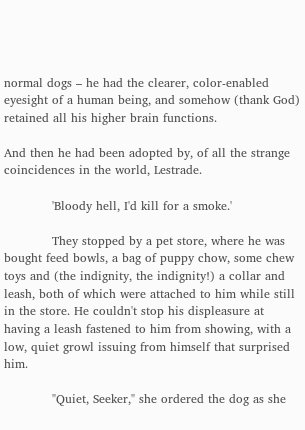normal dogs – he had the clearer, color-enabled eyesight of a human being, and somehow (thank God) retained all his higher brain functions.

And then he had been adopted by, of all the strange coincidences in the world, Lestrade.

            'Bloody hell, I'd kill for a smoke.'

            They stopped by a pet store, where he was bought feed bowls, a bag of puppy chow, some chew toys and (the indignity, the indignity!) a collar and leash, both of which were attached to him while still in the store. He couldn't stop his displeasure at having a leash fastened to him from showing, with a low, quiet growl issuing from himself that surprised him.

            "Quiet, Seeker," she ordered the dog as she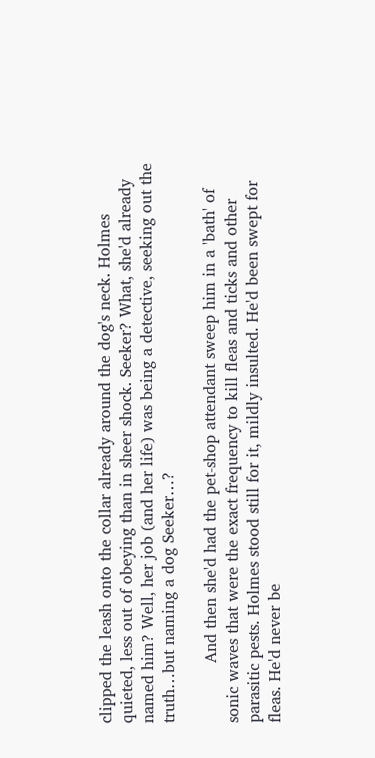clipped the leash onto the collar already around the dog's neck. Holmes quieted, less out of obeying than in sheer shock. Seeker? What, she'd already named him? Well, her job (and her life) was being a detective, seeking out the truth…but naming a dog Seeker…?

            And then she'd had the pet-shop attendant sweep him in a 'bath' of sonic waves that were the exact frequency to kill fleas and ticks and other parasitic pests. Holmes stood still for it, mildly insulted. He'd been swept for fleas. He'd never be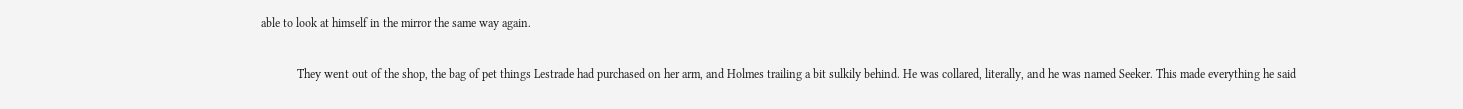able to look at himself in the mirror the same way again.

            They went out of the shop, the bag of pet things Lestrade had purchased on her arm, and Holmes trailing a bit sulkily behind. He was collared, literally, and he was named Seeker. This made everything he said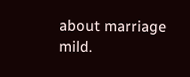about marriage mild.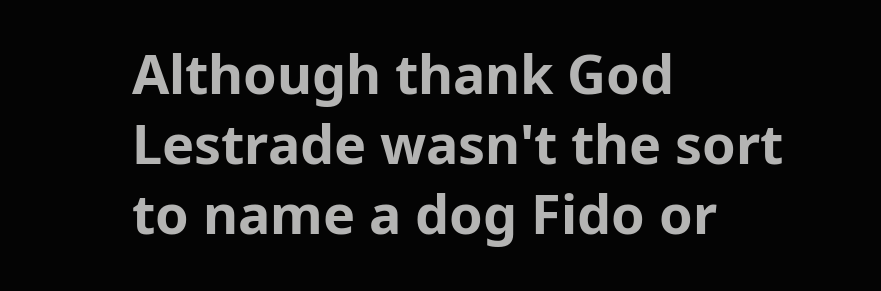Although thank God Lestrade wasn't the sort to name a dog Fido or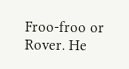Froo-froo or Rover. He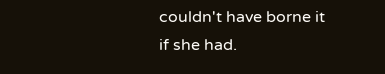couldn't have borne it if she had.